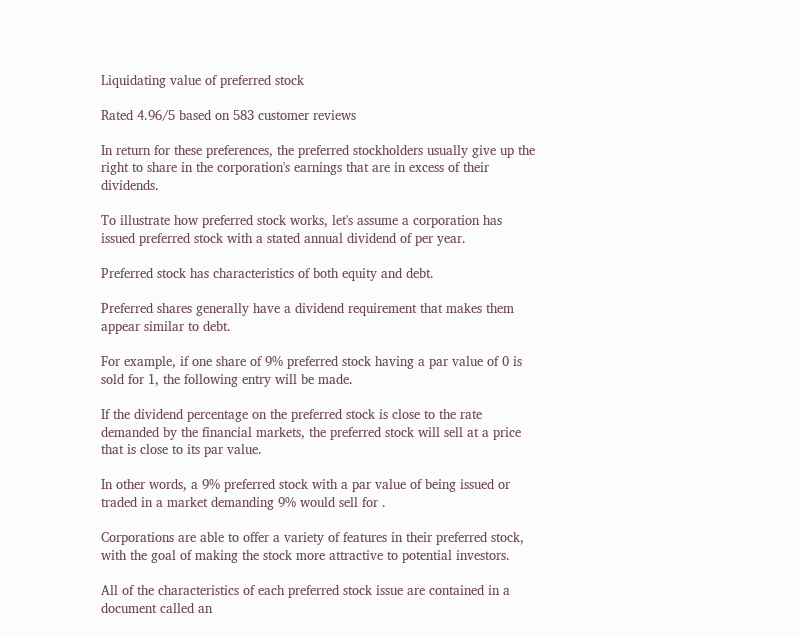Liquidating value of preferred stock

Rated 4.96/5 based on 583 customer reviews

In return for these preferences, the preferred stockholders usually give up the right to share in the corporation's earnings that are in excess of their dividends.

To illustrate how preferred stock works, let's assume a corporation has issued preferred stock with a stated annual dividend of per year.

Preferred stock has characteristics of both equity and debt.

Preferred shares generally have a dividend requirement that makes them appear similar to debt.

For example, if one share of 9% preferred stock having a par value of 0 is sold for 1, the following entry will be made.

If the dividend percentage on the preferred stock is close to the rate demanded by the financial markets, the preferred stock will sell at a price that is close to its par value.

In other words, a 9% preferred stock with a par value of being issued or traded in a market demanding 9% would sell for .

Corporations are able to offer a variety of features in their preferred stock, with the goal of making the stock more attractive to potential investors.

All of the characteristics of each preferred stock issue are contained in a document called an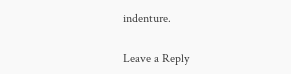indenture.

Leave a Reply